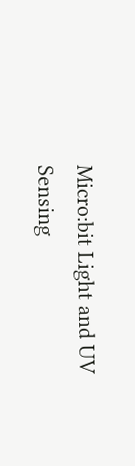Micro:bit Light and UV Sensing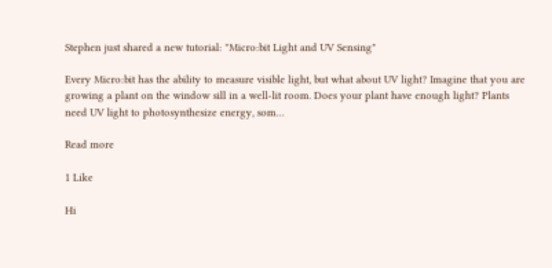Stephen just shared a new tutorial: "Micro:bit Light and UV Sensing"

Every Micro:bit has the ability to measure visible light, but what about UV light? Imagine that you are growing a plant on the window sill in a well-lit room. Does your plant have enough light? Plants need UV light to photosynthesize energy, som…

Read more

1 Like

Hi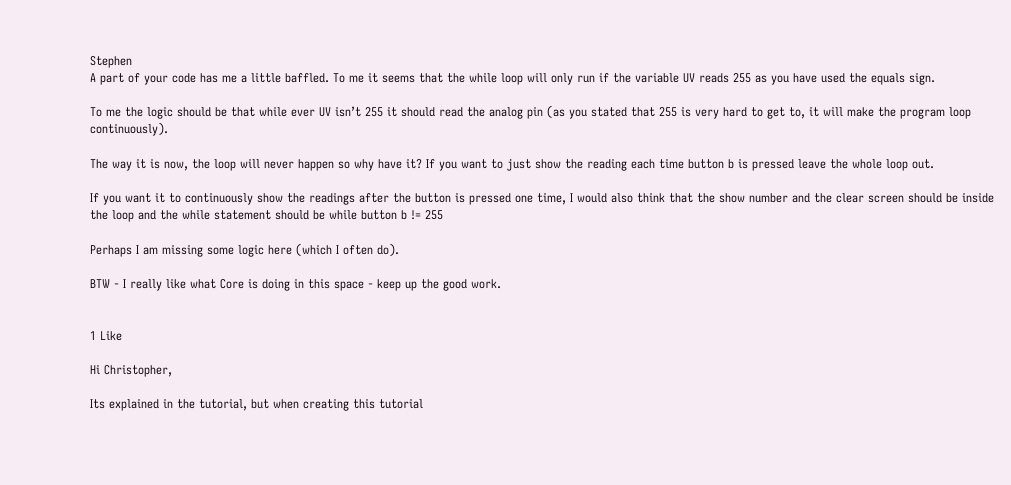Stephen
A part of your code has me a little baffled. To me it seems that the while loop will only run if the variable UV reads 255 as you have used the equals sign.

To me the logic should be that while ever UV isn’t 255 it should read the analog pin (as you stated that 255 is very hard to get to, it will make the program loop continuously).

The way it is now, the loop will never happen so why have it? If you want to just show the reading each time button b is pressed leave the whole loop out.

If you want it to continuously show the readings after the button is pressed one time, I would also think that the show number and the clear screen should be inside the loop and the while statement should be while button b != 255

Perhaps I am missing some logic here (which I often do).

BTW - I really like what Core is doing in this space - keep up the good work.


1 Like

Hi Christopher,

Its explained in the tutorial, but when creating this tutorial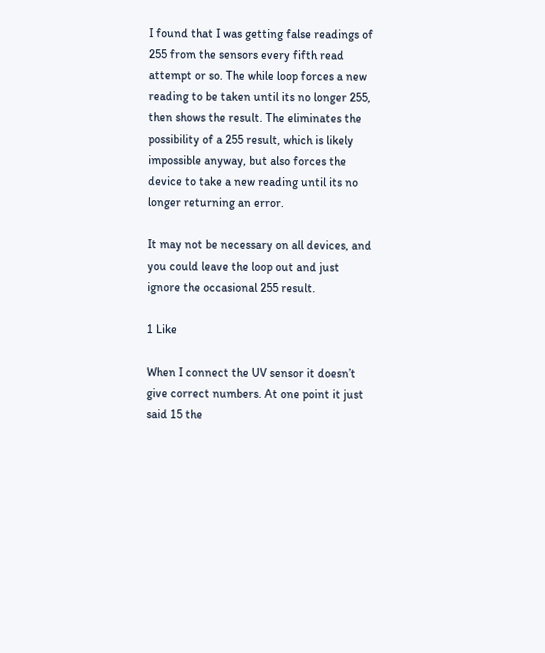I found that I was getting false readings of 255 from the sensors every fifth read attempt or so. The while loop forces a new reading to be taken until its no longer 255, then shows the result. The eliminates the possibility of a 255 result, which is likely impossible anyway, but also forces the device to take a new reading until its no longer returning an error.

It may not be necessary on all devices, and you could leave the loop out and just ignore the occasional 255 result.

1 Like

When I connect the UV sensor it doesn’t give correct numbers. At one point it just said 15 the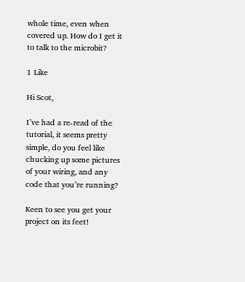whole time, even when covered up. How do I get it to talk to the microbit?

1 Like

Hi Scot,

I’ve had a re-read of the tutorial, it seems pretty simple, do you feel like chucking up some pictures of your wiring, and any code that you’re running?

Keen to see you get your project on its feet!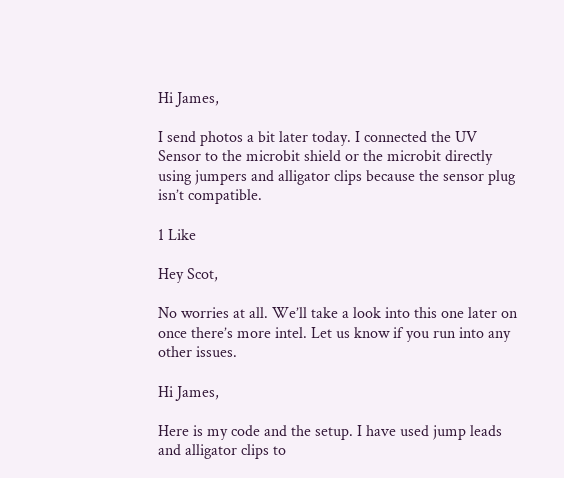Hi James,

I send photos a bit later today. I connected the UV Sensor to the microbit shield or the microbit directly using jumpers and alligator clips because the sensor plug isn’t compatible.

1 Like

Hey Scot,

No worries at all. We’ll take a look into this one later on once there’s more intel. Let us know if you run into any other issues.

Hi James,

Here is my code and the setup. I have used jump leads and alligator clips to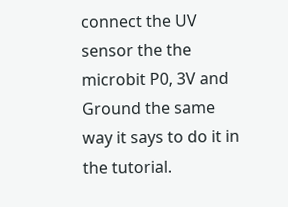connect the UV sensor the the microbit P0, 3V and Ground the same way it says to do it in the tutorial.